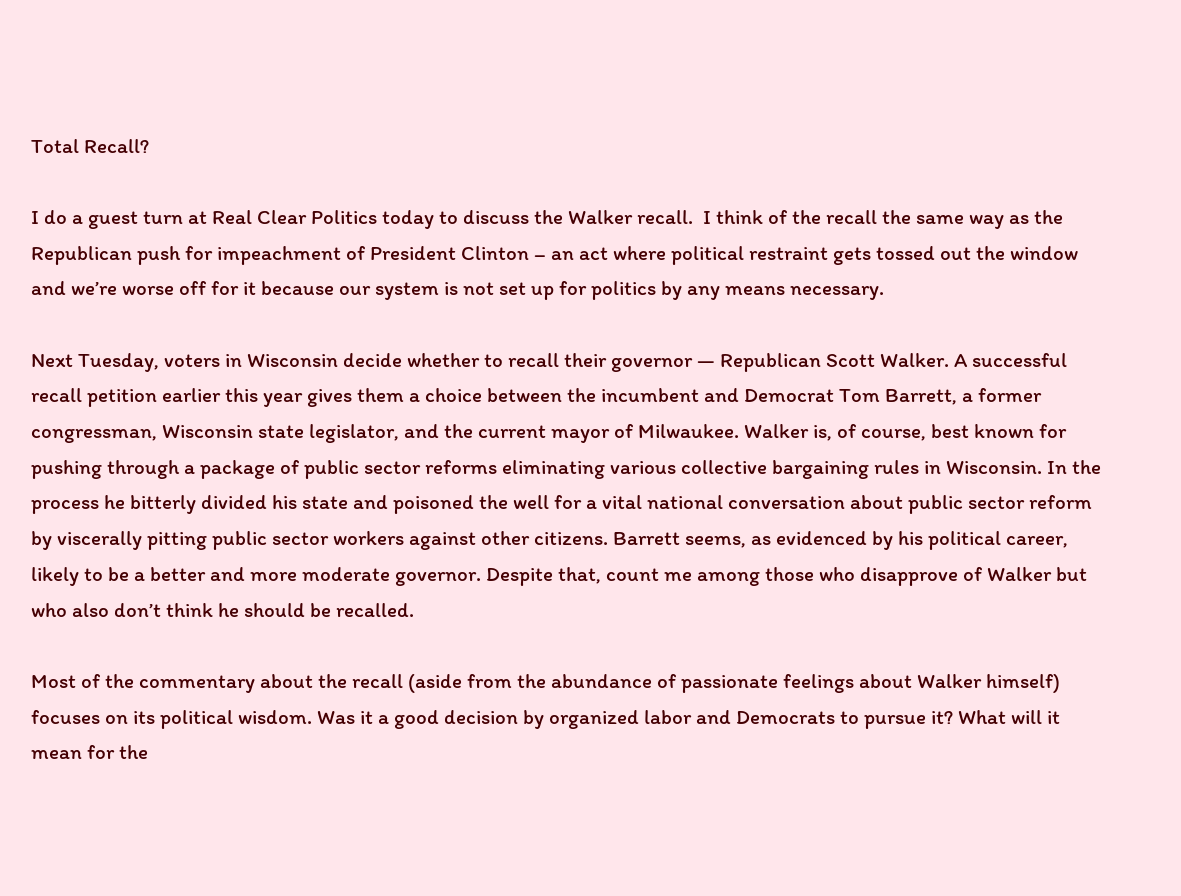Total Recall?

I do a guest turn at Real Clear Politics today to discuss the Walker recall.  I think of the recall the same way as the Republican push for impeachment of President Clinton – an act where political restraint gets tossed out the window and we’re worse off for it because our system is not set up for politics by any means necessary.

Next Tuesday, voters in Wisconsin decide whether to recall their governor — Republican Scott Walker. A successful recall petition earlier this year gives them a choice between the incumbent and Democrat Tom Barrett, a former congressman, Wisconsin state legislator, and the current mayor of Milwaukee. Walker is, of course, best known for pushing through a package of public sector reforms eliminating various collective bargaining rules in Wisconsin. In the process he bitterly divided his state and poisoned the well for a vital national conversation about public sector reform by viscerally pitting public sector workers against other citizens. Barrett seems, as evidenced by his political career, likely to be a better and more moderate governor. Despite that, count me among those who disapprove of Walker but who also don’t think he should be recalled.

Most of the commentary about the recall (aside from the abundance of passionate feelings about Walker himself) focuses on its political wisdom. Was it a good decision by organized labor and Democrats to pursue it? What will it mean for the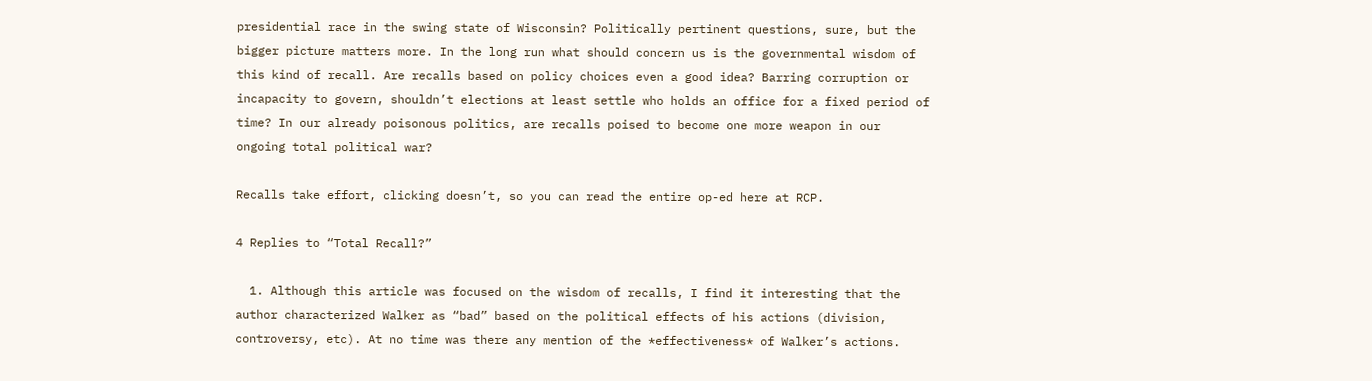presidential race in the swing state of Wisconsin? Politically pertinent questions, sure, but the bigger picture matters more. In the long run what should concern us is the governmental wisdom of this kind of recall. Are recalls based on policy choices even a good idea? Barring corruption or incapacity to govern, shouldn’t elections at least settle who holds an office for a fixed period of time? In our already poisonous politics, are recalls poised to become one more weapon in our ongoing total political war?

Recalls take effort, clicking doesn’t, so you can read the entire op-ed here at RCP.

4 Replies to “Total Recall?”

  1. Although this article was focused on the wisdom of recalls, I find it interesting that the author characterized Walker as “bad” based on the political effects of his actions (division, controversy, etc). At no time was there any mention of the *effectiveness* of Walker’s actions.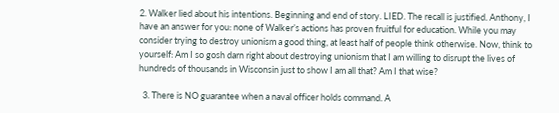2. Walker lied about his intentions. Beginning and end of story. LIED. The recall is justified. Anthony, I have an answer for you: none of Walker’s actions has proven fruitful for education. While you may consider trying to destroy unionism a good thing, at least half of people think otherwise. Now, think to yourself: Am I so gosh darn right about destroying unionism that I am willing to disrupt the lives of hundreds of thousands in Wisconsin just to show I am all that? Am I that wise?

  3. There is NO guarantee when a naval officer holds command. A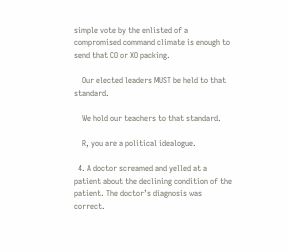simple vote by the enlisted of a compromised command climate is enough to send that CO or XO packing.

    Our elected leaders MUST be held to that standard.

    We hold our teachers to that standard.

    R, you are a political idealogue.

  4. A doctor screamed and yelled at a patient about the declining condition of the patient. The doctor’s diagnosis was correct.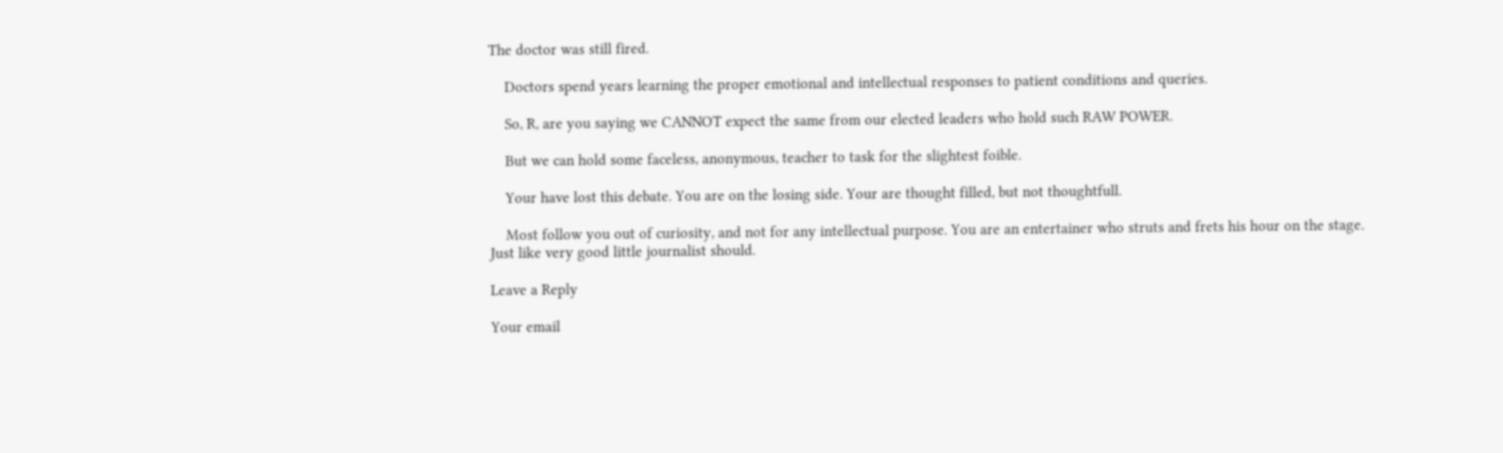The doctor was still fired.

    Doctors spend years learning the proper emotional and intellectual responses to patient conditions and queries.

    So, R, are you saying we CANNOT expect the same from our elected leaders who hold such RAW POWER.

    But we can hold some faceless, anonymous, teacher to task for the slightest foible.

    Your have lost this debate. You are on the losing side. Your are thought filled, but not thoughtfull.

    Most follow you out of curiosity, and not for any intellectual purpose. You are an entertainer who struts and frets his hour on the stage. Just like very good little journalist should.

Leave a Reply

Your email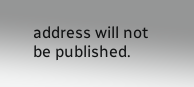address will not be published.